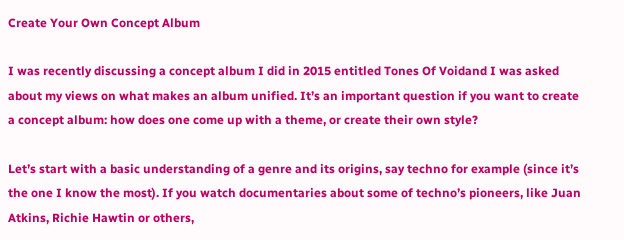Create Your Own Concept Album

I was recently discussing a concept album I did in 2015 entitled Tones Of Voidand I was asked about my views on what makes an album unified. It’s an important question if you want to create a concept album: how does one come up with a theme, or create their own style?

Let’s start with a basic understanding of a genre and its origins, say techno for example (since it’s the one I know the most). If you watch documentaries about some of techno’s pioneers, like Juan Atkins, Richie Hawtin or others,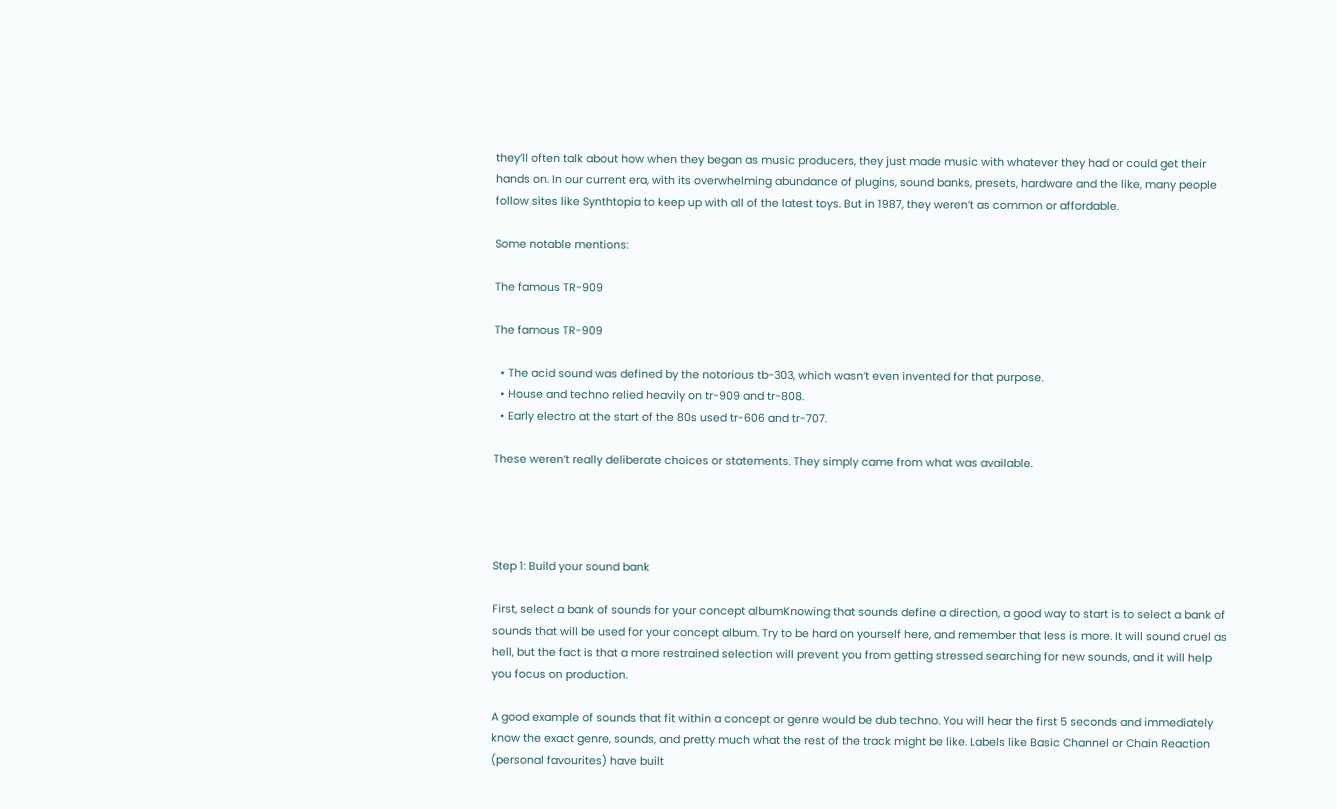they’ll often talk about how when they began as music producers, they just made music with whatever they had or could get their hands on. In our current era, with its overwhelming abundance of plugins, sound banks, presets, hardware and the like, many people follow sites like Synthtopia to keep up with all of the latest toys. But in 1987, they weren’t as common or affordable.

Some notable mentions:

The famous TR-909

The famous TR-909

  • The acid sound was defined by the notorious tb-303, which wasn’t even invented for that purpose.
  • House and techno relied heavily on tr-909 and tr-808.
  • Early electro at the start of the 80s used tr-606 and tr-707.

These weren’t really deliberate choices or statements. They simply came from what was available.




Step 1: Build your sound bank

First, select a bank of sounds for your concept albumKnowing that sounds define a direction, a good way to start is to select a bank of sounds that will be used for your concept album. Try to be hard on yourself here, and remember that less is more. It will sound cruel as hell, but the fact is that a more restrained selection will prevent you from getting stressed searching for new sounds, and it will help you focus on production.

A good example of sounds that fit within a concept or genre would be dub techno. You will hear the first 5 seconds and immediately know the exact genre, sounds, and pretty much what the rest of the track might be like. Labels like Basic Channel or Chain Reaction (personal favourites) have built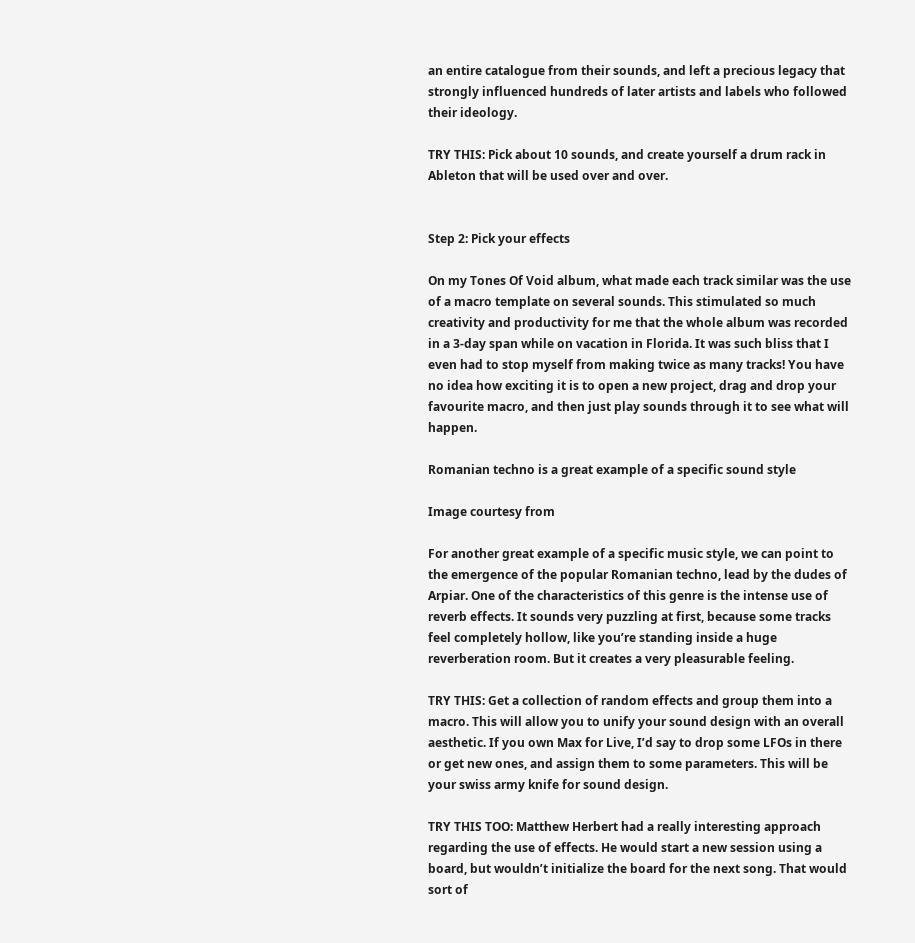an entire catalogue from their sounds, and left a precious legacy that strongly influenced hundreds of later artists and labels who followed their ideology.

TRY THIS: Pick about 10 sounds, and create yourself a drum rack in Ableton that will be used over and over.


Step 2: Pick your effects

On my Tones Of Void album, what made each track similar was the use of a macro template on several sounds. This stimulated so much creativity and productivity for me that the whole album was recorded in a 3-day span while on vacation in Florida. It was such bliss that I even had to stop myself from making twice as many tracks! You have no idea how exciting it is to open a new project, drag and drop your favourite macro, and then just play sounds through it to see what will happen.

Romanian techno is a great example of a specific sound style

Image courtesy from

For another great example of a specific music style, we can point to the emergence of the popular Romanian techno, lead by the dudes of Arpiar. One of the characteristics of this genre is the intense use of reverb effects. It sounds very puzzling at first, because some tracks feel completely hollow, like you’re standing inside a huge reverberation room. But it creates a very pleasurable feeling.

TRY THIS: Get a collection of random effects and group them into a macro. This will allow you to unify your sound design with an overall aesthetic. If you own Max for Live, I’d say to drop some LFOs in there or get new ones, and assign them to some parameters. This will be your swiss army knife for sound design.

TRY THIS TOO: Matthew Herbert had a really interesting approach regarding the use of effects. He would start a new session using a board, but wouldn’t initialize the board for the next song. That would sort of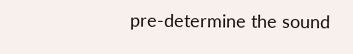pre-determine the sound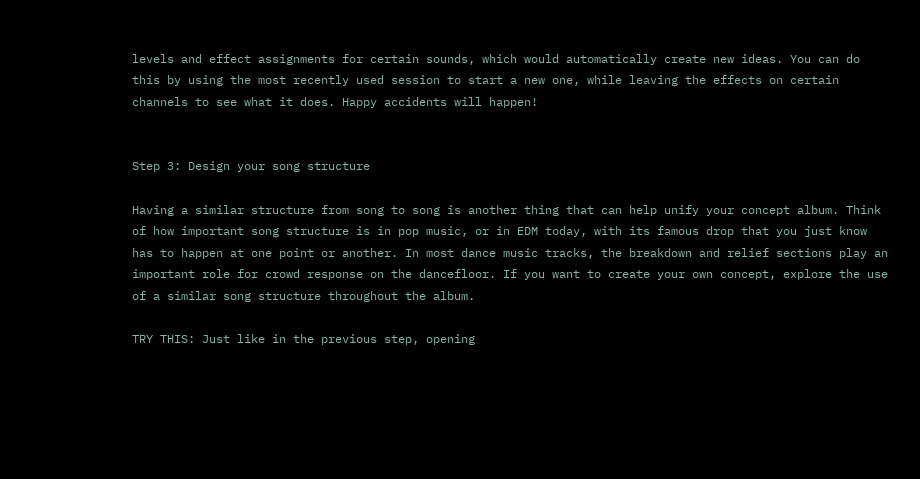levels and effect assignments for certain sounds, which would automatically create new ideas. You can do this by using the most recently used session to start a new one, while leaving the effects on certain channels to see what it does. Happy accidents will happen!


Step 3: Design your song structure

Having a similar structure from song to song is another thing that can help unify your concept album. Think of how important song structure is in pop music, or in EDM today, with its famous drop that you just know has to happen at one point or another. In most dance music tracks, the breakdown and relief sections play an important role for crowd response on the dancefloor. If you want to create your own concept, explore the use of a similar song structure throughout the album.

TRY THIS: Just like in the previous step, opening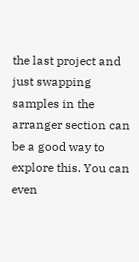the last project and just swapping samples in the arranger section can be a good way to explore this. You can even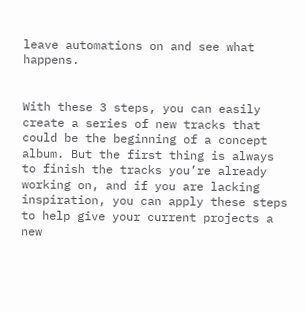leave automations on and see what happens.


With these 3 steps, you can easily create a series of new tracks that could be the beginning of a concept album. But the first thing is always to finish the tracks you’re already working on, and if you are lacking inspiration, you can apply these steps to help give your current projects a new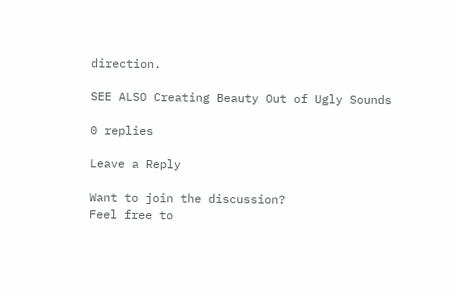direction.

SEE ALSO Creating Beauty Out of Ugly Sounds

0 replies

Leave a Reply

Want to join the discussion?
Feel free to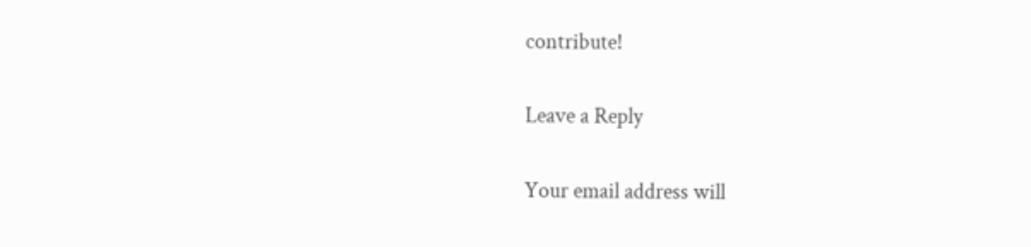contribute!

Leave a Reply

Your email address will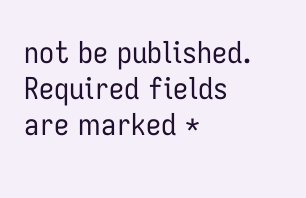not be published. Required fields are marked *